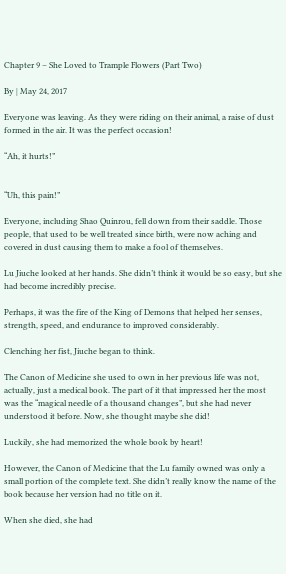Chapter 9 – She Loved to Trample Flowers (Part Two)

By | May 24, 2017

Everyone was leaving. As they were riding on their animal, a raise of dust formed in the air. It was the perfect occasion!

“Ah, it hurts!”


“Uh, this pain!”

Everyone, including Shao Quinrou, fell down from their saddle. Those people, that used to be well treated since birth, were now aching and covered in dust causing them to make a fool of themselves.

Lu Jiuche looked at her hands. She didn’t think it would be so easy, but she had become incredibly precise.

Perhaps, it was the fire of the King of Demons that helped her senses, strength, speed, and endurance to improved considerably.

Clenching her fist, Jiuche began to think.

The Canon of Medicine she used to own in her previous life was not, actually, just a medical book. The part of it that impressed her the most was the “magical needle of a thousand changes”, but she had never understood it before. Now, she thought maybe she did!

Luckily, she had memorized the whole book by heart!

However, the Canon of Medicine that the Lu family owned was only a small portion of the complete text. She didn’t really know the name of the book because her version had no title on it.

When she died, she had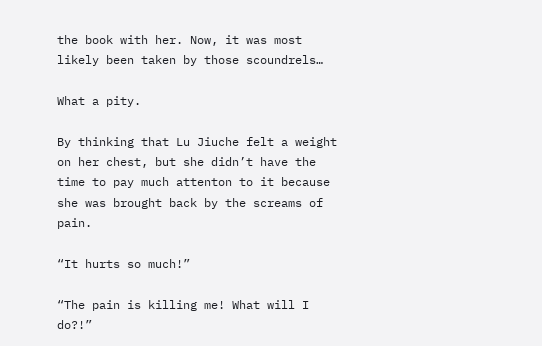the book with her. Now, it was most likely been taken by those scoundrels…

What a pity.

By thinking that Lu Jiuche felt a weight on her chest, but she didn’t have the time to pay much attenton to it because she was brought back by the screams of pain.

“It hurts so much!”

“The pain is killing me! What will I do?!”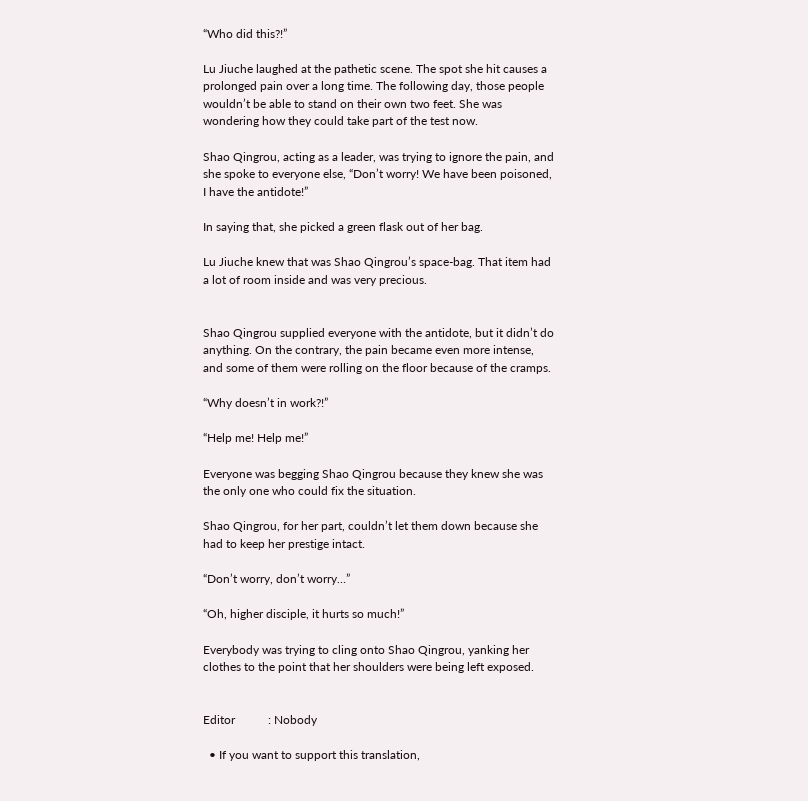“Who did this?!”

Lu Jiuche laughed at the pathetic scene. The spot she hit causes a prolonged pain over a long time. The following day, those people wouldn’t be able to stand on their own two feet. She was wondering how they could take part of the test now.

Shao Qingrou, acting as a leader, was trying to ignore the pain, and she spoke to everyone else, “Don’t worry! We have been poisoned, I have the antidote!”

In saying that, she picked a green flask out of her bag.

Lu Jiuche knew that was Shao Qingrou’s space-bag. That item had a lot of room inside and was very precious.


Shao Qingrou supplied everyone with the antidote, but it didn’t do anything. On the contrary, the pain became even more intense, and some of them were rolling on the floor because of the cramps.

“Why doesn’t in work?!”

“Help me! Help me!”

Everyone was begging Shao Qingrou because they knew she was the only one who could fix the situation.

Shao Qingrou, for her part, couldn’t let them down because she had to keep her prestige intact.

“Don’t worry, don’t worry…”

“Oh, higher disciple, it hurts so much!”

Everybody was trying to cling onto Shao Qingrou, yanking her clothes to the point that her shoulders were being left exposed.


Editor           : Nobody

  • If you want to support this translation,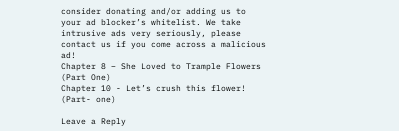consider donating and/or adding us to your ad blocker’s whitelist. We take intrusive ads very seriously, please contact us if you come across a malicious ad!
Chapter 8 – She Loved to Trample Flowers (Part One)
Chapter 10 - Let’s crush this flower! (Part- one)

Leave a Reply